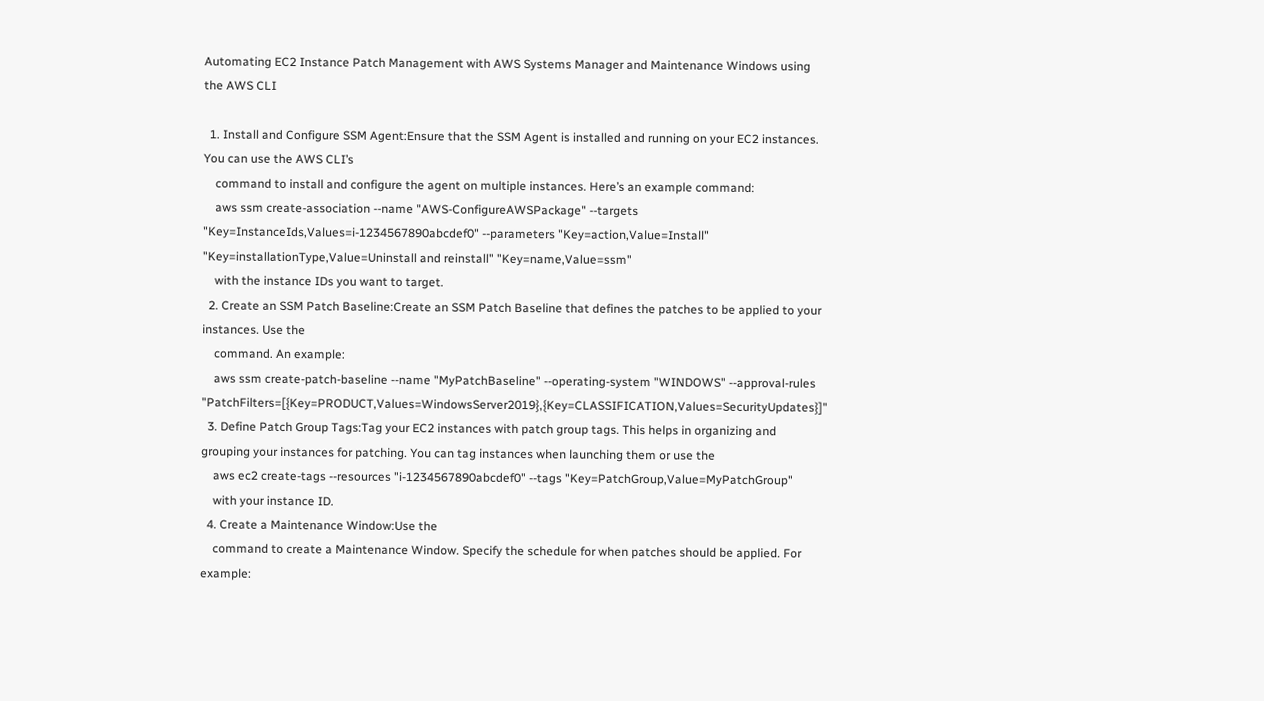Automating EC2 Instance Patch Management with AWS Systems Manager and Maintenance Windows using the AWS CLI

  1. Install and Configure SSM Agent:Ensure that the SSM Agent is installed and running on your EC2 instances. You can use the AWS CLI’s
    command to install and configure the agent on multiple instances. Here’s an example command:
    aws ssm create-association --name "AWS-ConfigureAWSPackage" --targets "Key=InstanceIds,Values=i-1234567890abcdef0" --parameters "Key=action,Value=Install" "Key=installationType,Value=Uninstall and reinstall" "Key=name,Value=ssm"
    with the instance IDs you want to target.
  2. Create an SSM Patch Baseline:Create an SSM Patch Baseline that defines the patches to be applied to your instances. Use the
    command. An example:
    aws ssm create-patch-baseline --name "MyPatchBaseline" --operating-system "WINDOWS" --approval-rules "PatchFilters=[{Key=PRODUCT,Values=WindowsServer2019},{Key=CLASSIFICATION,Values=SecurityUpdates}]"
  3. Define Patch Group Tags:Tag your EC2 instances with patch group tags. This helps in organizing and grouping your instances for patching. You can tag instances when launching them or use the
    aws ec2 create-tags --resources "i-1234567890abcdef0" --tags "Key=PatchGroup,Value=MyPatchGroup"
    with your instance ID.
  4. Create a Maintenance Window:Use the
    command to create a Maintenance Window. Specify the schedule for when patches should be applied. For example: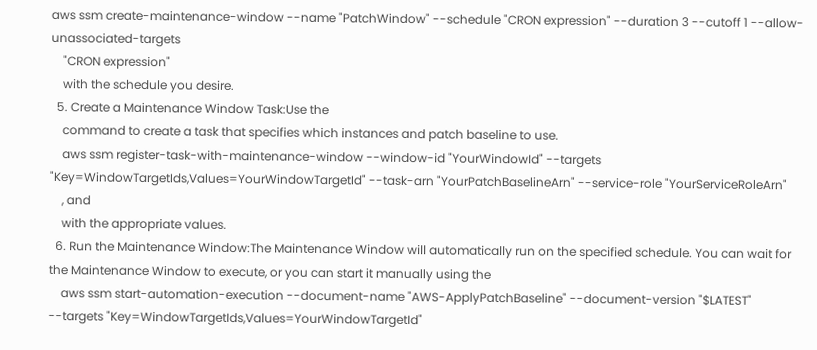aws ssm create-maintenance-window --name "PatchWindow" --schedule "CRON expression" --duration 3 --cutoff 1 --allow-unassociated-targets
    "CRON expression"
    with the schedule you desire.
  5. Create a Maintenance Window Task:Use the
    command to create a task that specifies which instances and patch baseline to use.
    aws ssm register-task-with-maintenance-window --window-id "YourWindowId" --targets "Key=WindowTargetIds,Values=YourWindowTargetId" --task-arn "YourPatchBaselineArn" --service-role "YourServiceRoleArn"
    , and
    with the appropriate values.
  6. Run the Maintenance Window:The Maintenance Window will automatically run on the specified schedule. You can wait for the Maintenance Window to execute, or you can start it manually using the
    aws ssm start-automation-execution --document-name "AWS-ApplyPatchBaseline" --document-version "$LATEST" --targets "Key=WindowTargetIds,Values=YourWindowTargetId"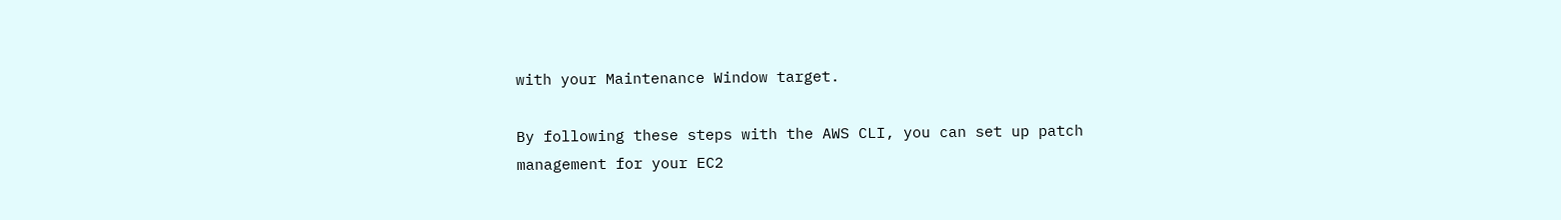with your Maintenance Window target.

By following these steps with the AWS CLI, you can set up patch management for your EC2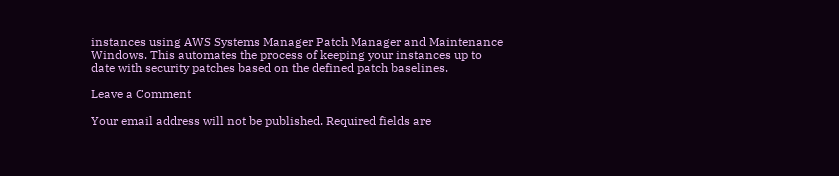instances using AWS Systems Manager Patch Manager and Maintenance Windows. This automates the process of keeping your instances up to date with security patches based on the defined patch baselines.

Leave a Comment

Your email address will not be published. Required fields are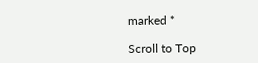marked *

Scroll to Top